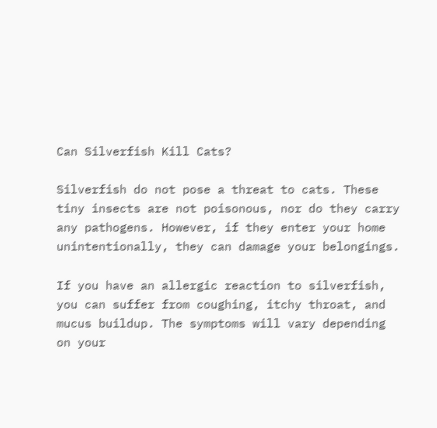Can Silverfish Kill Cats?

Silverfish do not pose a threat to cats. These tiny insects are not poisonous, nor do they carry any pathogens. However, if they enter your home unintentionally, they can damage your belongings.

If you have an allergic reaction to silverfish, you can suffer from coughing, itchy throat, and mucus buildup. The symptoms will vary depending on your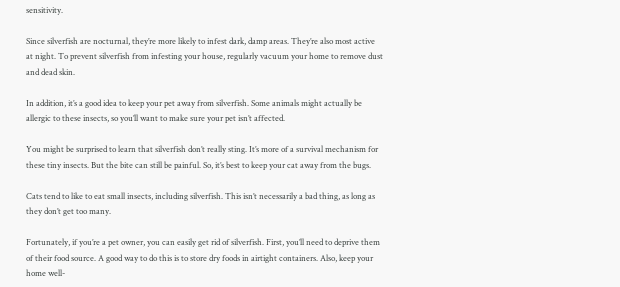sensitivity.

Since silverfish are nocturnal, they’re more likely to infest dark, damp areas. They’re also most active at night. To prevent silverfish from infesting your house, regularly vacuum your home to remove dust and dead skin.

In addition, it’s a good idea to keep your pet away from silverfish. Some animals might actually be allergic to these insects, so you’ll want to make sure your pet isn’t affected.

You might be surprised to learn that silverfish don’t really sting. It’s more of a survival mechanism for these tiny insects. But the bite can still be painful. So, it’s best to keep your cat away from the bugs.

Cats tend to like to eat small insects, including silverfish. This isn’t necessarily a bad thing, as long as they don’t get too many.

Fortunately, if you’re a pet owner, you can easily get rid of silverfish. First, you’ll need to deprive them of their food source. A good way to do this is to store dry foods in airtight containers. Also, keep your home well-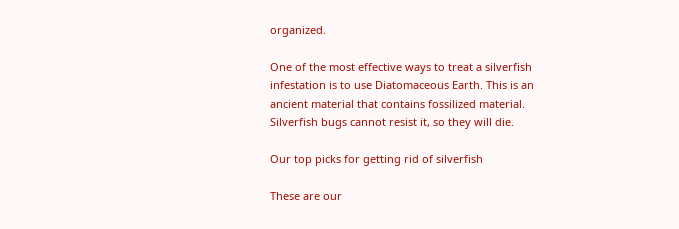organized.

One of the most effective ways to treat a silverfish infestation is to use Diatomaceous Earth. This is an ancient material that contains fossilized material. Silverfish bugs cannot resist it, so they will die.

Our top picks for getting rid of silverfish

These are our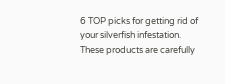6 TOP picks for getting rid of your silverfish infestation. These products are carefully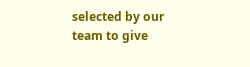selected by our team to give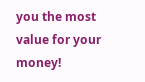you the most value for your money!